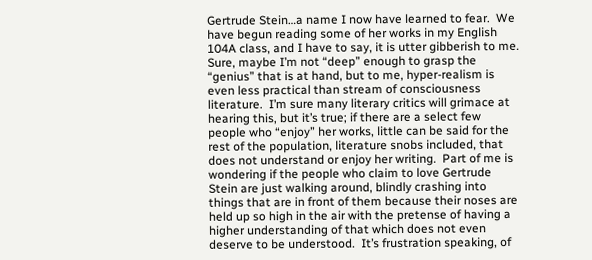Gertrude Stein…a name I now have learned to fear.  We have begun reading some of her works in my English 104A class, and I have to say, it is utter gibberish to me.  Sure, maybe I’m not “deep” enough to grasp the “genius” that is at hand, but to me, hyper-realism is even less practical than stream of consciousness literature.  I’m sure many literary critics will grimace at hearing this, but it’s true; if there are a select few people who “enjoy” her works, little can be said for the rest of the population, literature snobs included, that does not understand or enjoy her writing.  Part of me is wondering if the people who claim to love Gertrude Stein are just walking around, blindly crashing into things that are in front of them because their noses are held up so high in the air with the pretense of having a higher understanding of that which does not even deserve to be understood.  It’s frustration speaking, of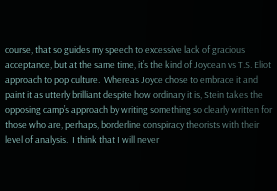course, that so guides my speech to excessive lack of gracious acceptance, but at the same time, it’s the kind of Joycean vs T.S. Eliot approach to pop culture.  Whereas Joyce chose to embrace it and paint it as utterly brilliant despite how ordinary it is, Stein takes the opposing camp’s approach by writing something so clearly written for those who are, perhaps, borderline conspiracy theorists with their level of analysis.  I think that I will never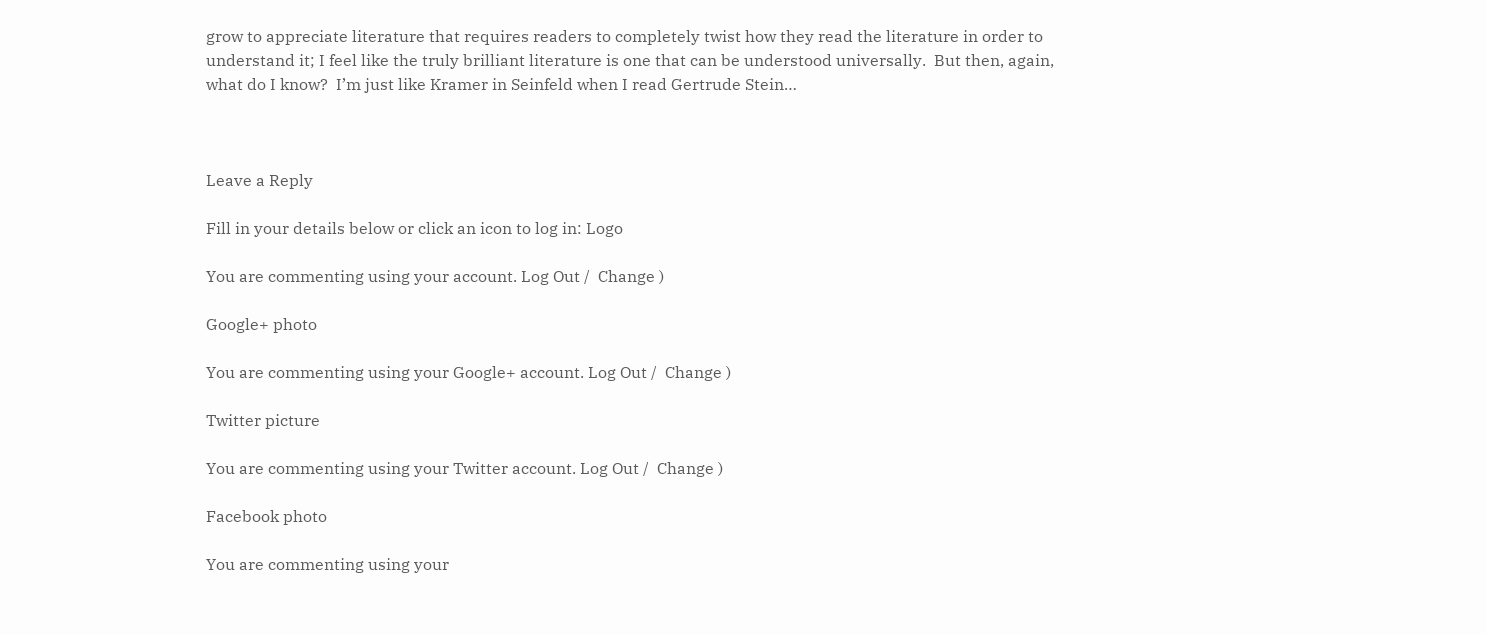grow to appreciate literature that requires readers to completely twist how they read the literature in order to understand it; I feel like the truly brilliant literature is one that can be understood universally.  But then, again, what do I know?  I’m just like Kramer in Seinfeld when I read Gertrude Stein…



Leave a Reply

Fill in your details below or click an icon to log in: Logo

You are commenting using your account. Log Out /  Change )

Google+ photo

You are commenting using your Google+ account. Log Out /  Change )

Twitter picture

You are commenting using your Twitter account. Log Out /  Change )

Facebook photo

You are commenting using your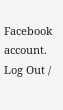Facebook account. Log Out /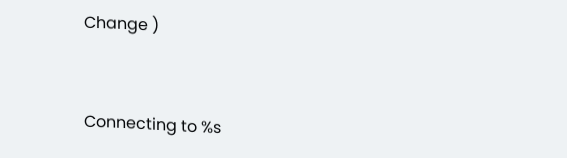Change )


Connecting to %s